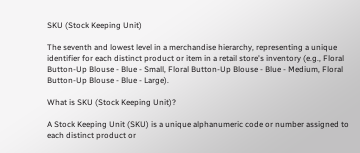SKU (Stock Keeping Unit)

The seventh and lowest level in a merchandise hierarchy, representing a unique identifier for each distinct product or item in a retail store's inventory (e.g., Floral Button-Up Blouse - Blue - Small, Floral Button-Up Blouse - Blue - Medium, Floral Button-Up Blouse - Blue - Large).

What is SKU (Stock Keeping Unit)?

A Stock Keeping Unit (SKU) is a unique alphanumeric code or number assigned to each distinct product or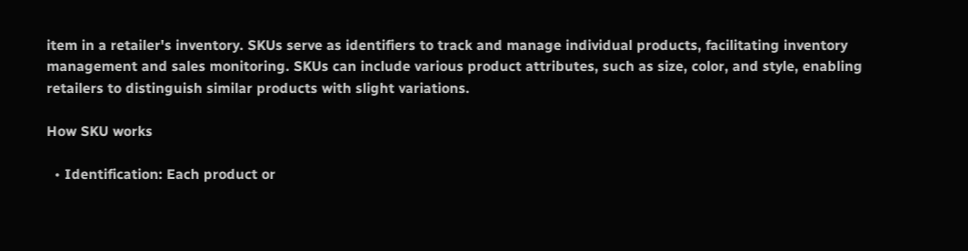item in a retailer's inventory. SKUs serve as identifiers to track and manage individual products, facilitating inventory management and sales monitoring. SKUs can include various product attributes, such as size, color, and style, enabling retailers to distinguish similar products with slight variations.

How SKU works

  • Identification: Each product or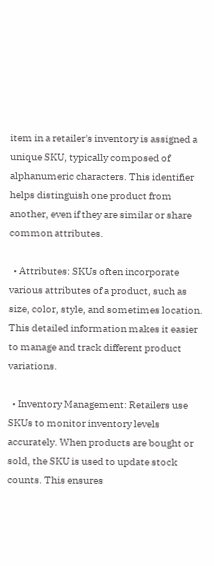item in a retailer's inventory is assigned a unique SKU, typically composed of alphanumeric characters. This identifier helps distinguish one product from another, even if they are similar or share common attributes.

  • Attributes: SKUs often incorporate various attributes of a product, such as size, color, style, and sometimes location. This detailed information makes it easier to manage and track different product variations.

  • Inventory Management: Retailers use SKUs to monitor inventory levels accurately. When products are bought or sold, the SKU is used to update stock counts. This ensures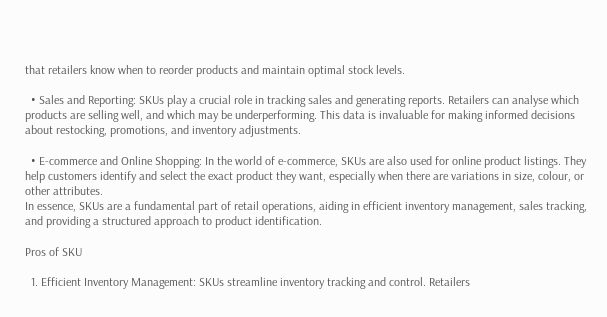that retailers know when to reorder products and maintain optimal stock levels.

  • Sales and Reporting: SKUs play a crucial role in tracking sales and generating reports. Retailers can analyse which products are selling well, and which may be underperforming. This data is invaluable for making informed decisions about restocking, promotions, and inventory adjustments.

  • E-commerce and Online Shopping: In the world of e-commerce, SKUs are also used for online product listings. They help customers identify and select the exact product they want, especially when there are variations in size, colour, or other attributes.
In essence, SKUs are a fundamental part of retail operations, aiding in efficient inventory management, sales tracking, and providing a structured approach to product identification.

Pros of SKU

  1. Efficient Inventory Management: SKUs streamline inventory tracking and control. Retailers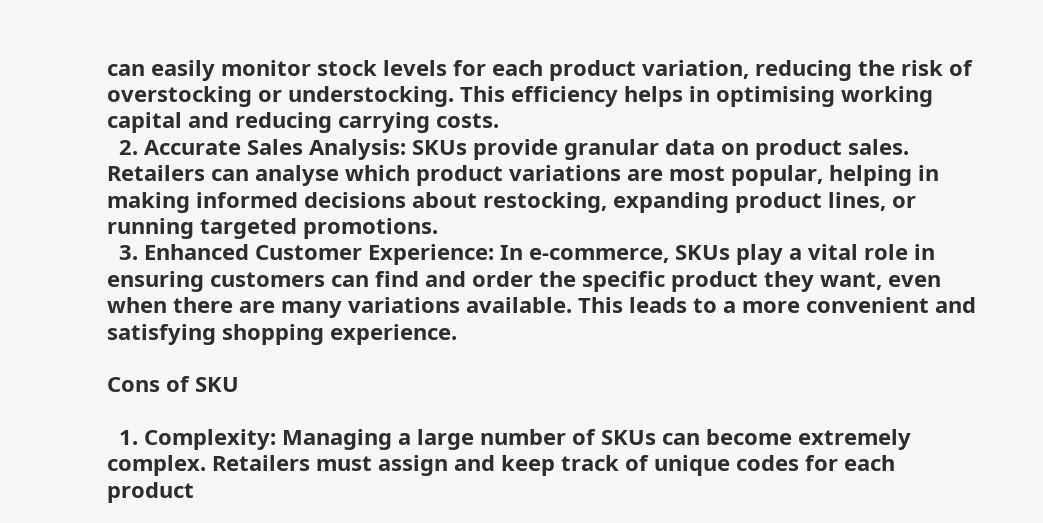can easily monitor stock levels for each product variation, reducing the risk of overstocking or understocking. This efficiency helps in optimising working capital and reducing carrying costs.
  2. Accurate Sales Analysis: SKUs provide granular data on product sales. Retailers can analyse which product variations are most popular, helping in making informed decisions about restocking, expanding product lines, or running targeted promotions.
  3. Enhanced Customer Experience: In e-commerce, SKUs play a vital role in ensuring customers can find and order the specific product they want, even when there are many variations available. This leads to a more convenient and satisfying shopping experience.

Cons of SKU

  1. Complexity: Managing a large number of SKUs can become extremely complex. Retailers must assign and keep track of unique codes for each product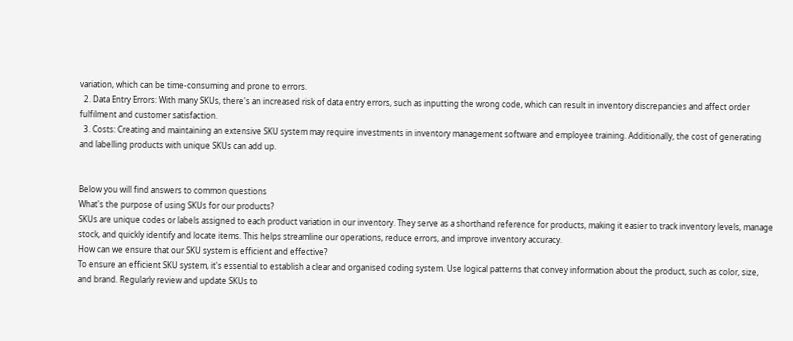variation, which can be time-consuming and prone to errors.
  2. Data Entry Errors: With many SKUs, there's an increased risk of data entry errors, such as inputting the wrong code, which can result in inventory discrepancies and affect order fulfilment and customer satisfaction.
  3. Costs: Creating and maintaining an extensive SKU system may require investments in inventory management software and employee training. Additionally, the cost of generating and labelling products with unique SKUs can add up.


Below you will find answers to common questions
What's the purpose of using SKUs for our products?
SKUs are unique codes or labels assigned to each product variation in our inventory. They serve as a shorthand reference for products, making it easier to track inventory levels, manage stock, and quickly identify and locate items. This helps streamline our operations, reduce errors, and improve inventory accuracy.
How can we ensure that our SKU system is efficient and effective?
To ensure an efficient SKU system, it's essential to establish a clear and organised coding system. Use logical patterns that convey information about the product, such as color, size, and brand. Regularly review and update SKUs to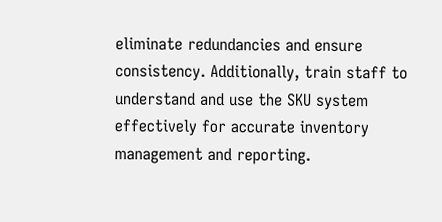eliminate redundancies and ensure consistency. Additionally, train staff to understand and use the SKU system effectively for accurate inventory management and reporting.